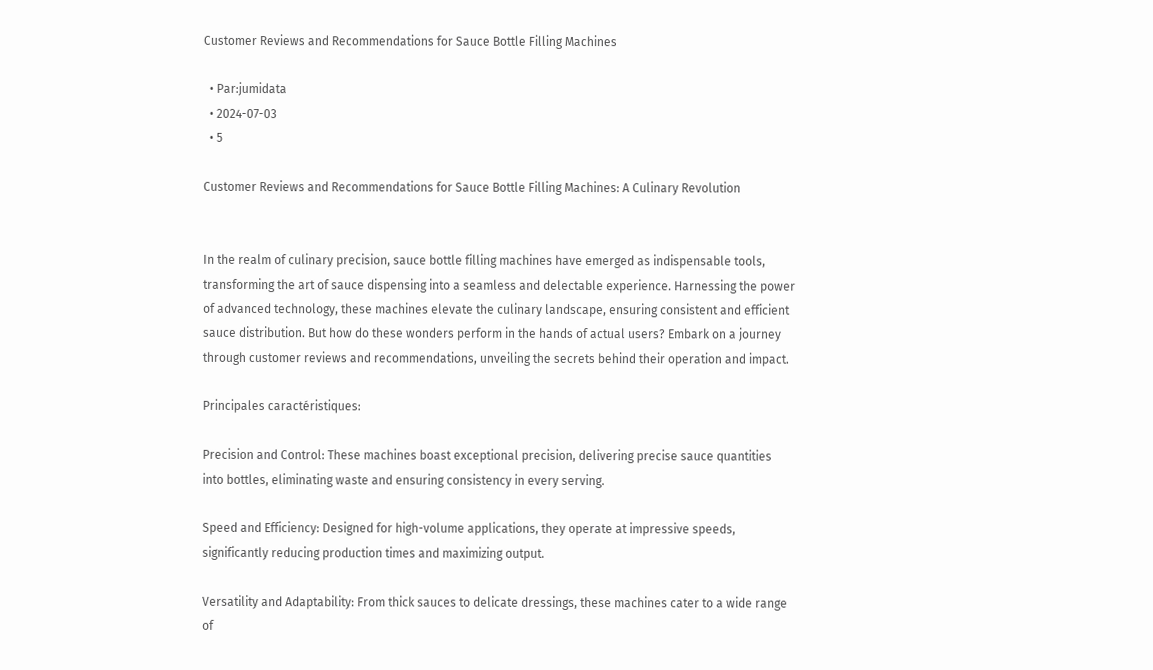Customer Reviews and Recommendations for Sauce Bottle Filling Machines

  • Par:jumidata
  • 2024-07-03
  • 5

Customer Reviews and Recommendations for Sauce Bottle Filling Machines: A Culinary Revolution


In the realm of culinary precision, sauce bottle filling machines have emerged as indispensable tools, transforming the art of sauce dispensing into a seamless and delectable experience. Harnessing the power of advanced technology, these machines elevate the culinary landscape, ensuring consistent and efficient sauce distribution. But how do these wonders perform in the hands of actual users? Embark on a journey through customer reviews and recommendations, unveiling the secrets behind their operation and impact.

Principales caractéristiques:

Precision and Control: These machines boast exceptional precision, delivering precise sauce quantities into bottles, eliminating waste and ensuring consistency in every serving.

Speed and Efficiency: Designed for high-volume applications, they operate at impressive speeds, significantly reducing production times and maximizing output.

Versatility and Adaptability: From thick sauces to delicate dressings, these machines cater to a wide range of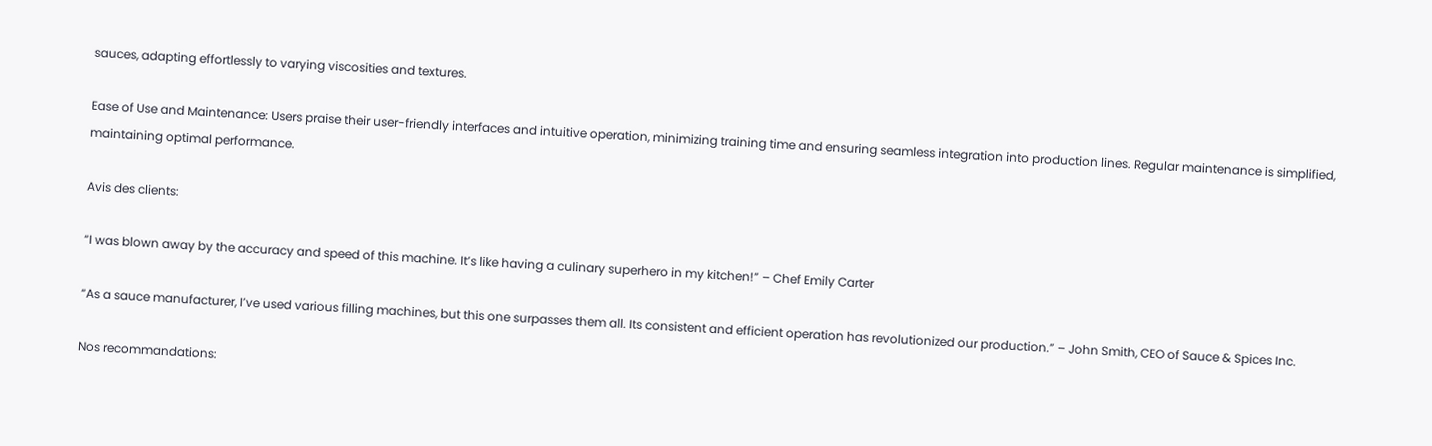sauces, adapting effortlessly to varying viscosities and textures.

Ease of Use and Maintenance: Users praise their user-friendly interfaces and intuitive operation, minimizing training time and ensuring seamless integration into production lines. Regular maintenance is simplified, maintaining optimal performance.

Avis des clients:

“I was blown away by the accuracy and speed of this machine. It’s like having a culinary superhero in my kitchen!” – Chef Emily Carter

“As a sauce manufacturer, I’ve used various filling machines, but this one surpasses them all. Its consistent and efficient operation has revolutionized our production.” – John Smith, CEO of Sauce & Spices Inc.

Nos recommandations: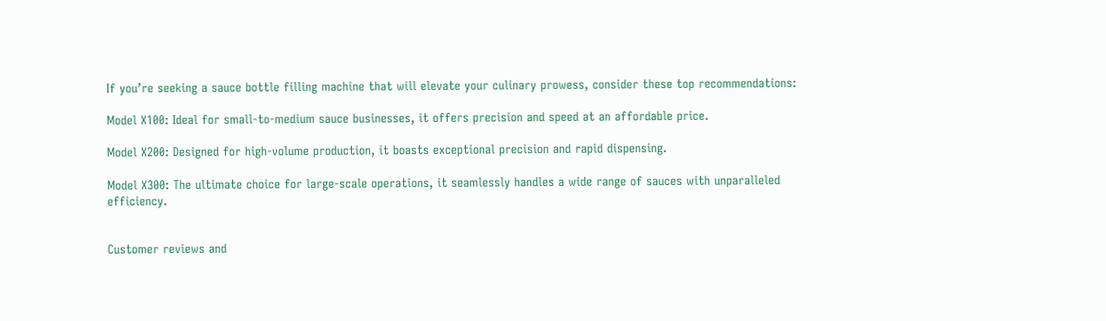If you’re seeking a sauce bottle filling machine that will elevate your culinary prowess, consider these top recommendations:

Model X100: Ideal for small-to-medium sauce businesses, it offers precision and speed at an affordable price.

Model X200: Designed for high-volume production, it boasts exceptional precision and rapid dispensing.

Model X300: The ultimate choice for large-scale operations, it seamlessly handles a wide range of sauces with unparalleled efficiency.


Customer reviews and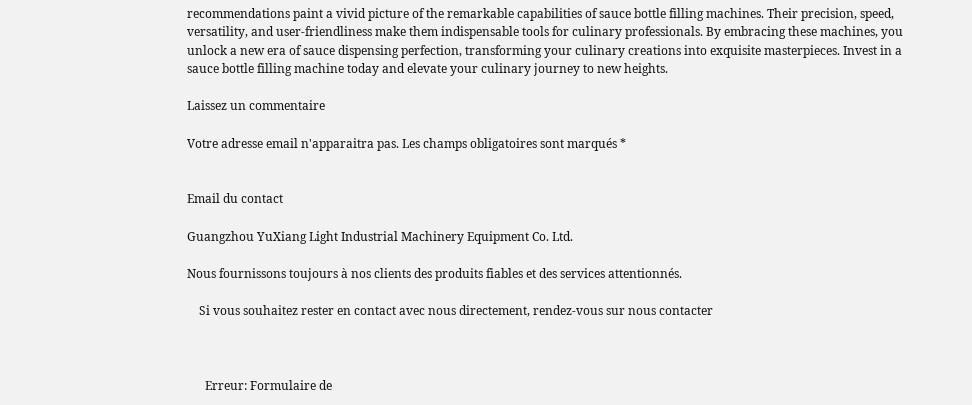recommendations paint a vivid picture of the remarkable capabilities of sauce bottle filling machines. Their precision, speed, versatility, and user-friendliness make them indispensable tools for culinary professionals. By embracing these machines, you unlock a new era of sauce dispensing perfection, transforming your culinary creations into exquisite masterpieces. Invest in a sauce bottle filling machine today and elevate your culinary journey to new heights.

Laissez un commentaire

Votre adresse email n'apparaitra pas. Les champs obligatoires sont marqués *


Email du contact

Guangzhou YuXiang Light Industrial Machinery Equipment Co. Ltd.

Nous fournissons toujours à nos clients des produits fiables et des services attentionnés.

    Si vous souhaitez rester en contact avec nous directement, rendez-vous sur nous contacter



      Erreur: Formulaire de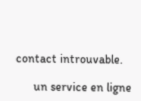contact introuvable.

      un service en ligne